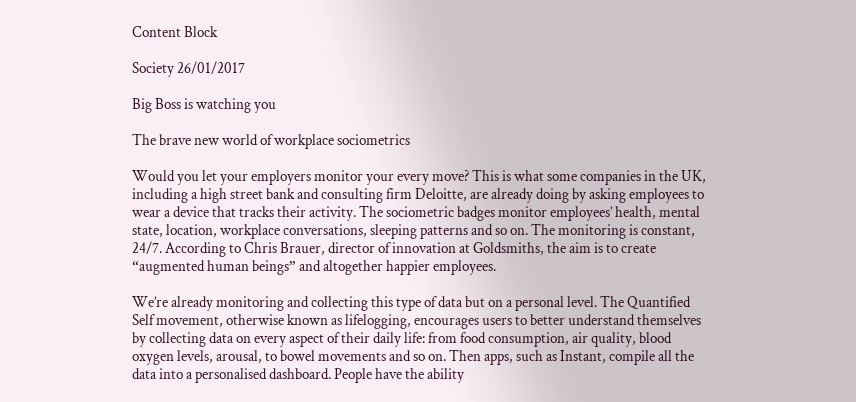Content Block

Society 26/01/2017

Big Boss is watching you

The brave new world of workplace sociometrics

Would you let your employers monitor your every move? This is what some companies in the UK, including a high street bank and consulting firm Deloitte, are already doing by asking employees to wear a device that tracks their activity. The sociometric badges monitor employees’ health, mental state, location, workplace conversations, sleeping patterns and so on. The monitoring is constant, 24/7. According to Chris Brauer, director of innovation at Goldsmiths, the aim is to create “augmented human beings” and altogether happier employees.

We’re already monitoring and collecting this type of data but on a personal level. The Quantified Self movement, otherwise known as lifelogging, encourages users to better understand themselves by collecting data on every aspect of their daily life: from food consumption, air quality, blood oxygen levels, arousal, to bowel movements and so on. Then apps, such as Instant, compile all the data into a personalised dashboard. People have the ability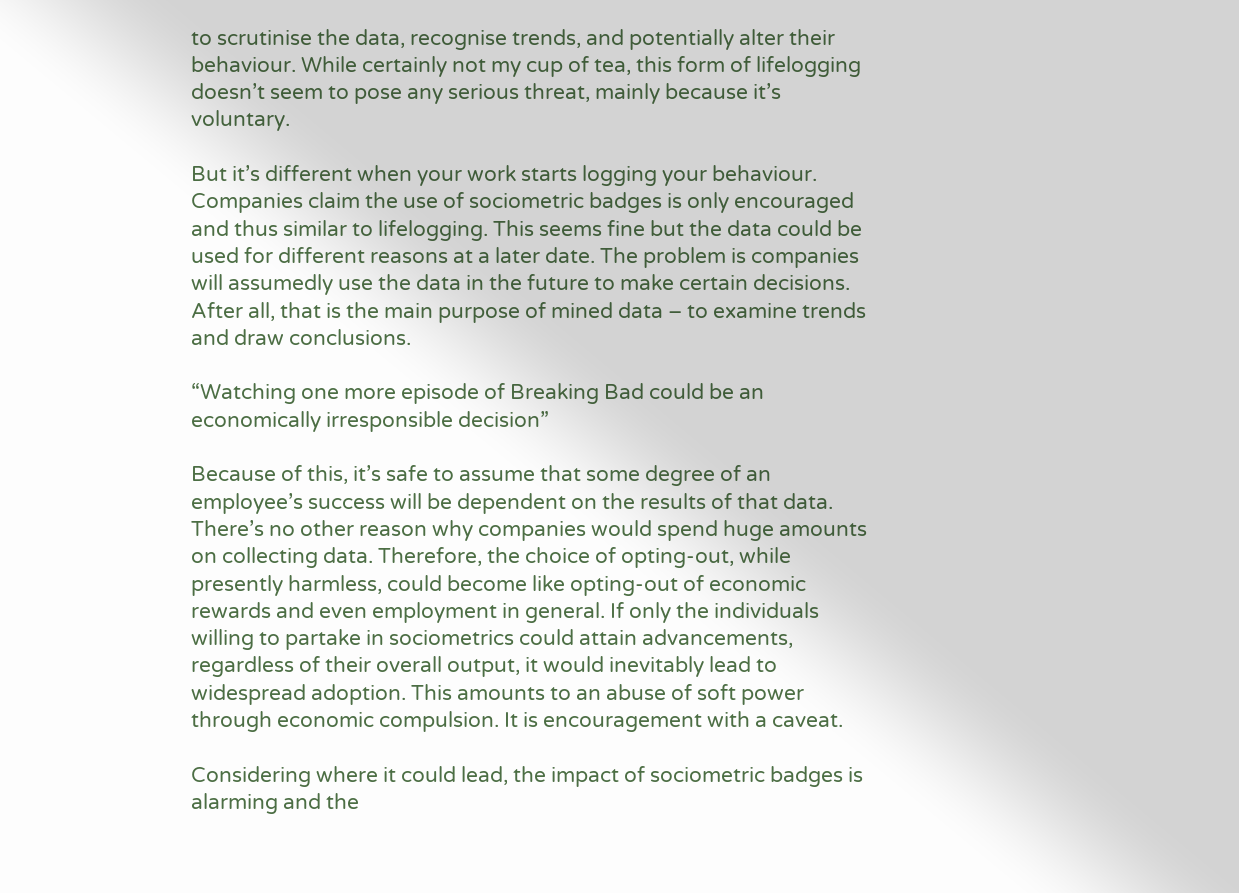to scrutinise the data, recognise trends, and potentially alter their behaviour. While certainly not my cup of tea, this form of lifelogging doesn’t seem to pose any serious threat, mainly because it’s voluntary.

But it’s different when your work starts logging your behaviour. Companies claim the use of sociometric badges is only encouraged and thus similar to lifelogging. This seems fine but the data could be used for different reasons at a later date. The problem is companies will assumedly use the data in the future to make certain decisions. After all, that is the main purpose of mined data – to examine trends and draw conclusions.

“Watching one more episode of Breaking Bad could be an economically irresponsible decision”

Because of this, it’s safe to assume that some degree of an employee’s success will be dependent on the results of that data. There’s no other reason why companies would spend huge amounts on collecting data. Therefore, the choice of opting-out, while presently harmless, could become like opting-out of economic rewards and even employment in general. If only the individuals willing to partake in sociometrics could attain advancements, regardless of their overall output, it would inevitably lead to widespread adoption. This amounts to an abuse of soft power through economic compulsion. It is encouragement with a caveat.

Considering where it could lead, the impact of sociometric badges is alarming and the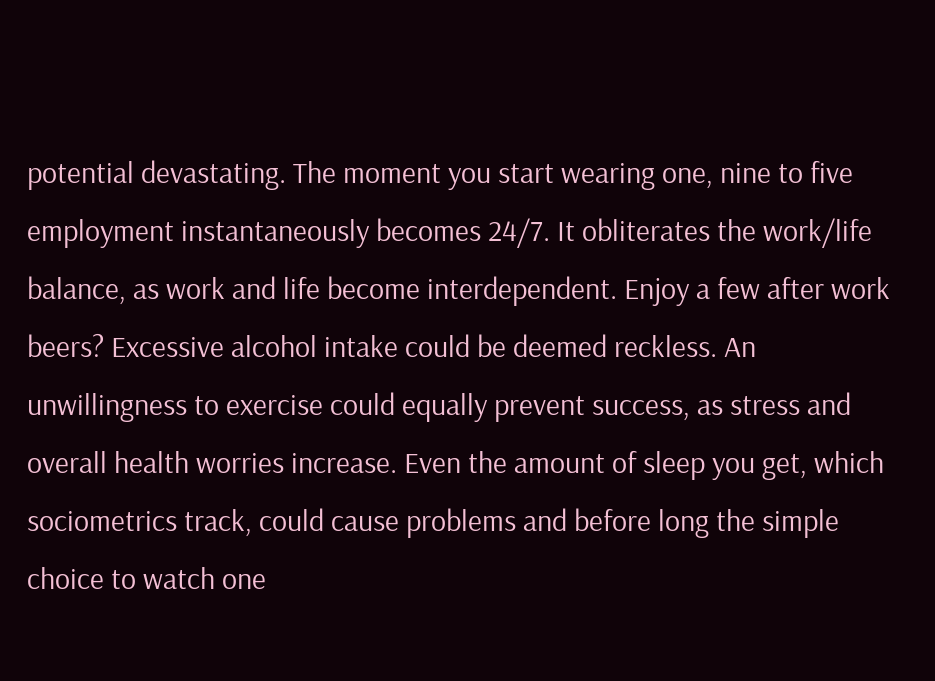potential devastating. The moment you start wearing one, nine to five employment instantaneously becomes 24/7. It obliterates the work/life balance, as work and life become interdependent. Enjoy a few after work beers? Excessive alcohol intake could be deemed reckless. An unwillingness to exercise could equally prevent success, as stress and overall health worries increase. Even the amount of sleep you get, which sociometrics track, could cause problems and before long the simple choice to watch one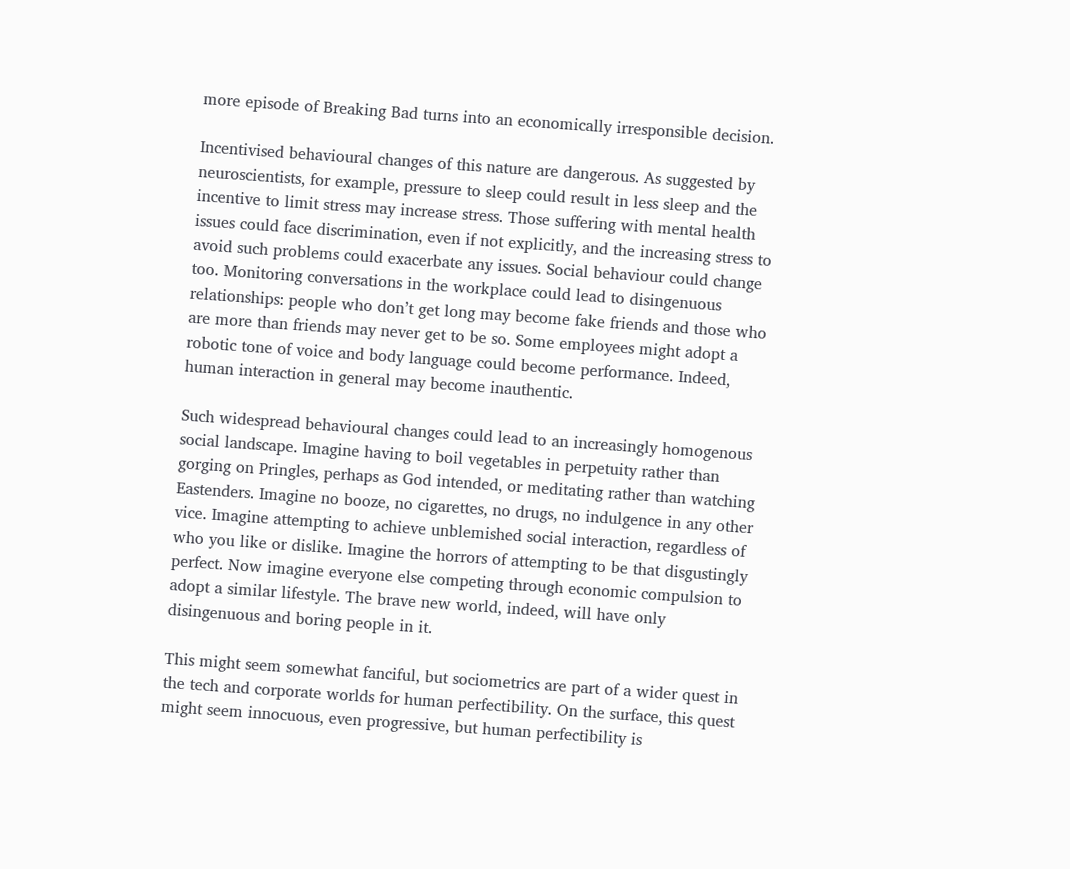more episode of Breaking Bad turns into an economically irresponsible decision.

Incentivised behavioural changes of this nature are dangerous. As suggested by neuroscientists, for example, pressure to sleep could result in less sleep and the incentive to limit stress may increase stress. Those suffering with mental health issues could face discrimination, even if not explicitly, and the increasing stress to avoid such problems could exacerbate any issues. Social behaviour could change too. Monitoring conversations in the workplace could lead to disingenuous relationships: people who don’t get long may become fake friends and those who are more than friends may never get to be so. Some employees might adopt a robotic tone of voice and body language could become performance. Indeed, human interaction in general may become inauthentic.

Such widespread behavioural changes could lead to an increasingly homogenous social landscape. Imagine having to boil vegetables in perpetuity rather than gorging on Pringles, perhaps as God intended, or meditating rather than watching Eastenders. Imagine no booze, no cigarettes, no drugs, no indulgence in any other vice. Imagine attempting to achieve unblemished social interaction, regardless of who you like or dislike. Imagine the horrors of attempting to be that disgustingly perfect. Now imagine everyone else competing through economic compulsion to adopt a similar lifestyle. The brave new world, indeed, will have only disingenuous and boring people in it.

This might seem somewhat fanciful, but sociometrics are part of a wider quest in the tech and corporate worlds for human perfectibility. On the surface, this quest might seem innocuous, even progressive, but human perfectibility is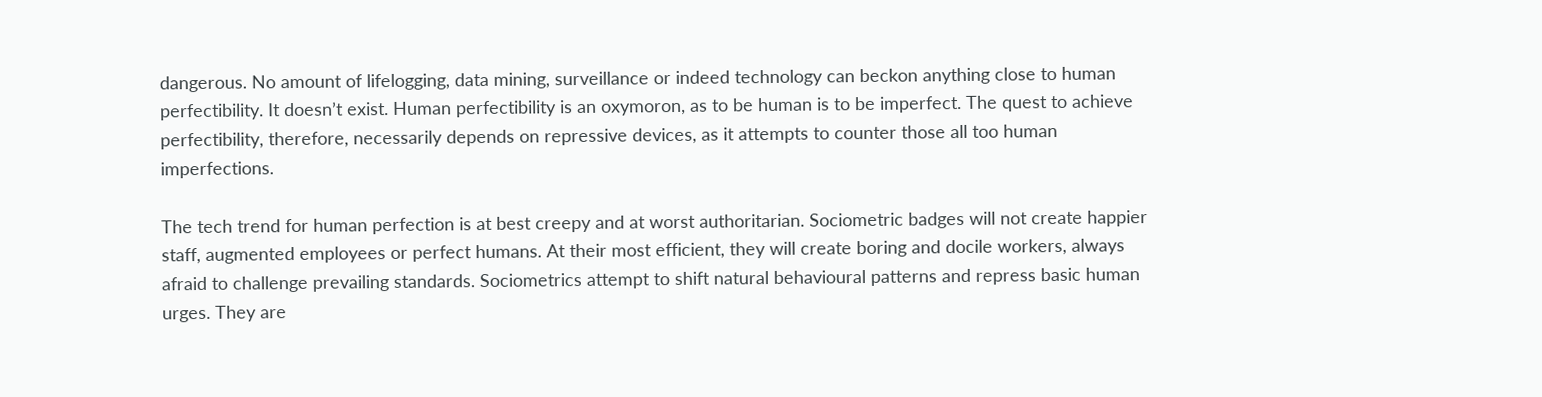dangerous. No amount of lifelogging, data mining, surveillance or indeed technology can beckon anything close to human perfectibility. It doesn’t exist. Human perfectibility is an oxymoron, as to be human is to be imperfect. The quest to achieve perfectibility, therefore, necessarily depends on repressive devices, as it attempts to counter those all too human imperfections.

The tech trend for human perfection is at best creepy and at worst authoritarian. Sociometric badges will not create happier staff, augmented employees or perfect humans. At their most efficient, they will create boring and docile workers, always afraid to challenge prevailing standards. Sociometrics attempt to shift natural behavioural patterns and repress basic human urges. They are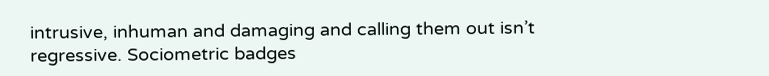intrusive, inhuman and damaging and calling them out isn’t regressive. Sociometric badges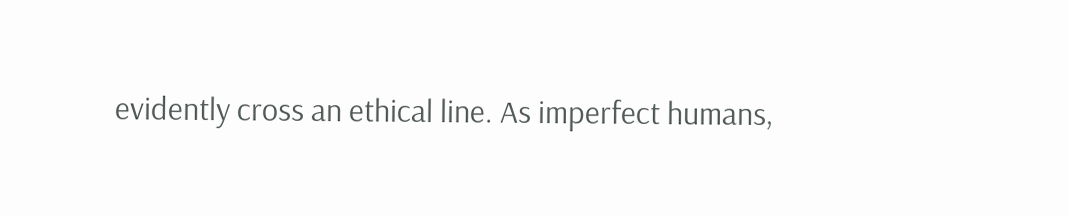evidently cross an ethical line. As imperfect humans,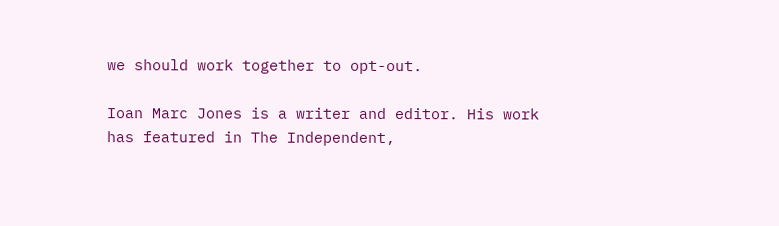we should work together to opt-out.

Ioan Marc Jones is a writer and editor. His work has featured in The Independent,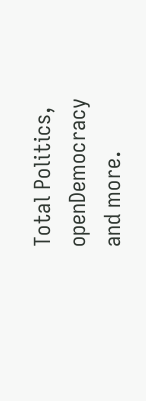Total Politics, openDemocracy and more.